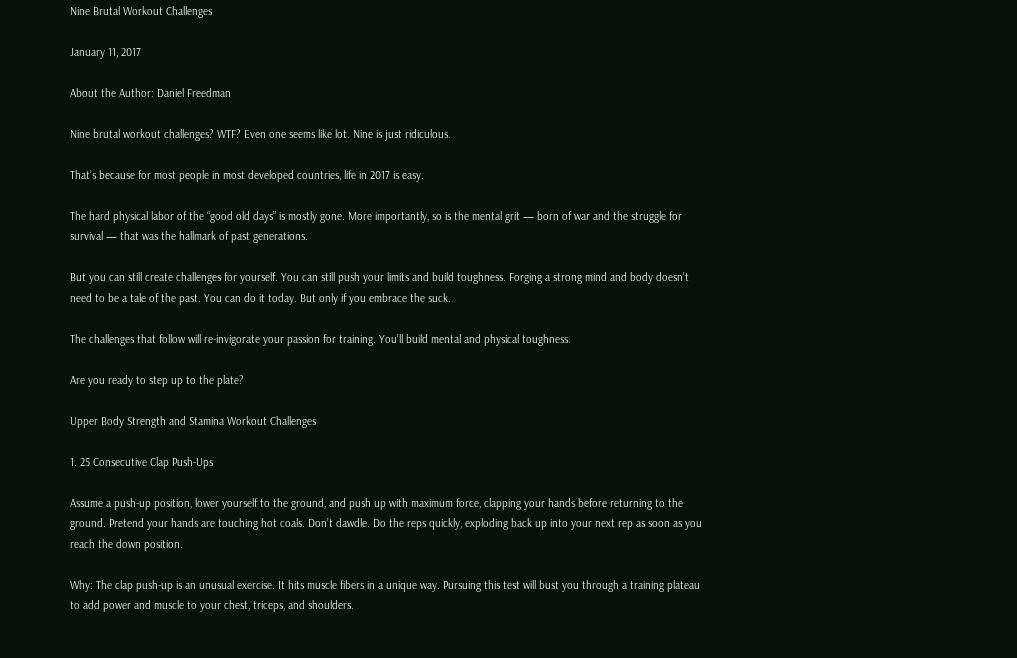Nine Brutal Workout Challenges

January 11, 2017

About the Author: Daniel Freedman

Nine brutal workout challenges? WTF? Even one seems like lot. Nine is just ridiculous.

That’s because for most people in most developed countries, life in 2017 is easy.

The hard physical labor of the “good old days” is mostly gone. More importantly, so is the mental grit — born of war and the struggle for survival — that was the hallmark of past generations.

But you can still create challenges for yourself. You can still push your limits and build toughness. Forging a strong mind and body doesn’t need to be a tale of the past. You can do it today. But only if you embrace the suck.

The challenges that follow will re-invigorate your passion for training. You’ll build mental and physical toughness.

Are you ready to step up to the plate?

Upper Body Strength and Stamina Workout Challenges

1. 25 Consecutive Clap Push-Ups

Assume a push-up position, lower yourself to the ground, and push up with maximum force, clapping your hands before returning to the ground. Pretend your hands are touching hot coals. Don’t dawdle. Do the reps quickly, exploding back up into your next rep as soon as you reach the down position.

Why: The clap push-up is an unusual exercise. It hits muscle fibers in a unique way. Pursuing this test will bust you through a training plateau to add power and muscle to your chest, triceps, and shoulders.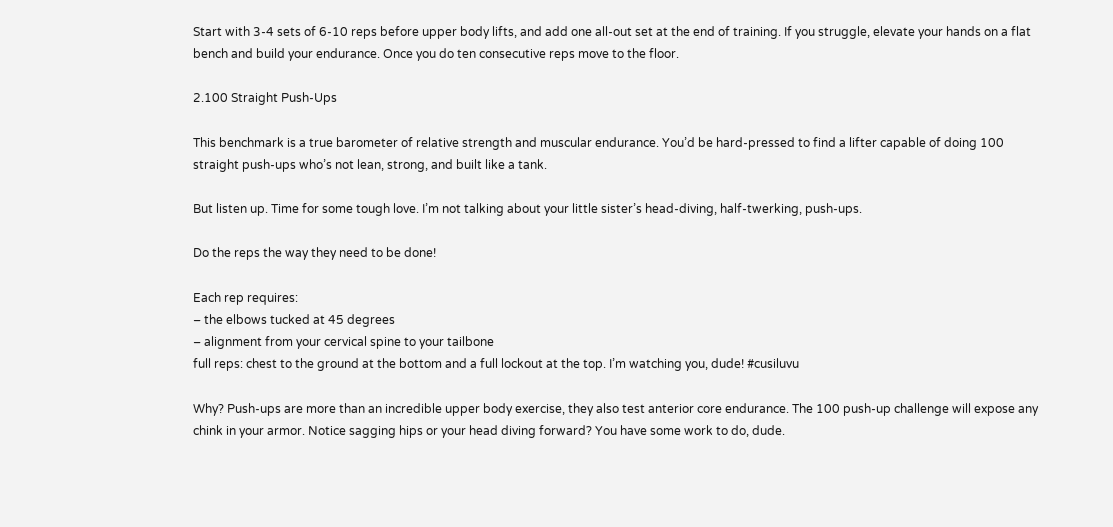Start with 3-4 sets of 6-10 reps before upper body lifts, and add one all-out set at the end of training. If you struggle, elevate your hands on a flat bench and build your endurance. Once you do ten consecutive reps move to the floor.

2.100 Straight Push-Ups

This benchmark is a true barometer of relative strength and muscular endurance. You’d be hard-pressed to find a lifter capable of doing 100 straight push-ups who’s not lean, strong, and built like a tank.

But listen up. Time for some tough love. I’m not talking about your little sister’s head-diving, half-twerking, push-ups.

Do the reps the way they need to be done!

Each rep requires:
– the elbows tucked at 45 degrees
– alignment from your cervical spine to your tailbone
full reps: chest to the ground at the bottom and a full lockout at the top. I’m watching you, dude! #cusiluvu

Why? Push-ups are more than an incredible upper body exercise, they also test anterior core endurance. The 100 push-up challenge will expose any chink in your armor. Notice sagging hips or your head diving forward? You have some work to do, dude.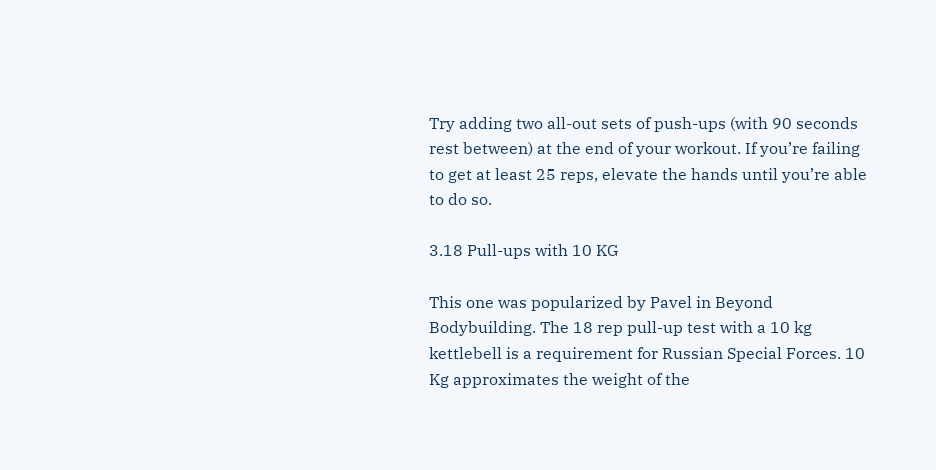Try adding two all-out sets of push-ups (with 90 seconds rest between) at the end of your workout. If you’re failing to get at least 25 reps, elevate the hands until you’re able to do so.

3.18 Pull-ups with 10 KG

This one was popularized by Pavel in Beyond Bodybuilding. The 18 rep pull-up test with a 10 kg kettlebell is a requirement for Russian Special Forces. 10 Kg approximates the weight of the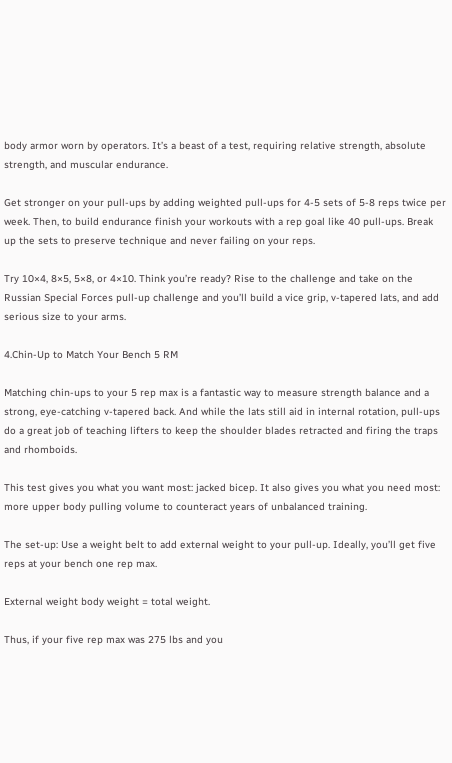body armor worn by operators. It’s a beast of a test, requiring relative strength, absolute strength, and muscular endurance.

Get stronger on your pull-ups by adding weighted pull-ups for 4-5 sets of 5-8 reps twice per week. Then, to build endurance finish your workouts with a rep goal like 40 pull-ups. Break up the sets to preserve technique and never failing on your reps.

Try 10×4, 8×5, 5×8, or 4×10. Think you’re ready? Rise to the challenge and take on the Russian Special Forces pull-up challenge and you’ll build a vice grip, v-tapered lats, and add serious size to your arms.

4.Chin-Up to Match Your Bench 5 RM

Matching chin-ups to your 5 rep max is a fantastic way to measure strength balance and a strong, eye-catching v-tapered back. And while the lats still aid in internal rotation, pull-ups do a great job of teaching lifters to keep the shoulder blades retracted and firing the traps and rhomboids.

This test gives you what you want most: jacked bicep. It also gives you what you need most: more upper body pulling volume to counteract years of unbalanced training.

The set-up: Use a weight belt to add external weight to your pull-up. Ideally, you’ll get five reps at your bench one rep max.

External weight body weight = total weight.

Thus, if your five rep max was 275 lbs and you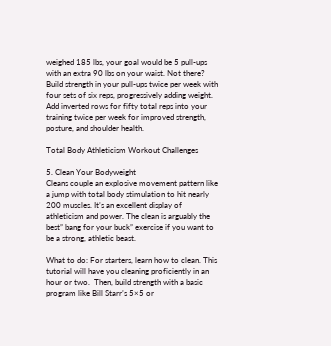weighed 185 lbs, your goal would be 5 pull-ups with an extra 90 lbs on your waist. Not there? Build strength in your pull-ups twice per week with four sets of six reps, progressively adding weight. Add inverted rows for fifty total reps into your training twice per week for improved strength, posture, and shoulder health.

Total Body Athleticism Workout Challenges

5. Clean Your Bodyweight
Cleans couple an explosive movement pattern like a jump with total body stimulation to hit nearly 200 muscles. It’s an excellent display of athleticism and power. The clean is arguably the best” bang for your buck” exercise if you want to be a strong, athletic beast.

What to do: For starters, learn how to clean. This tutorial will have you cleaning proficiently in an hour or two.  Then, build strength with a basic program like Bill Starr’s 5×5 or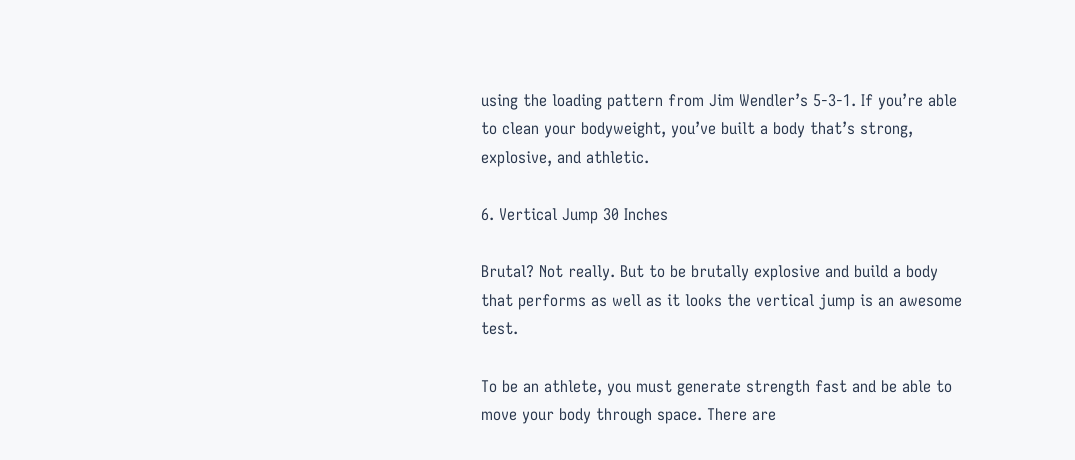using the loading pattern from Jim Wendler’s 5-3-1. If you’re able to clean your bodyweight, you’ve built a body that’s strong, explosive, and athletic.

6. Vertical Jump 30 Inches

Brutal? Not really. But to be brutally explosive and build a body that performs as well as it looks the vertical jump is an awesome test.

To be an athlete, you must generate strength fast and be able to move your body through space. There are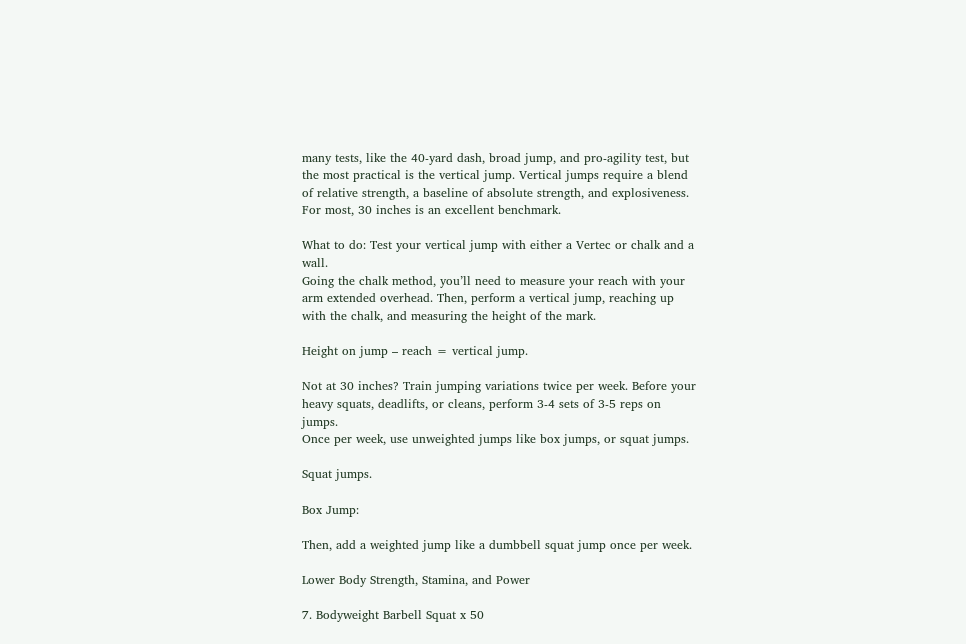many tests, like the 40-yard dash, broad jump, and pro-agility test, but the most practical is the vertical jump. Vertical jumps require a blend of relative strength, a baseline of absolute strength, and explosiveness. For most, 30 inches is an excellent benchmark.

What to do: Test your vertical jump with either a Vertec or chalk and a wall.
Going the chalk method, you’ll need to measure your reach with your arm extended overhead. Then, perform a vertical jump, reaching up with the chalk, and measuring the height of the mark.

Height on jump – reach = vertical jump.

Not at 30 inches? Train jumping variations twice per week. Before your heavy squats, deadlifts, or cleans, perform 3-4 sets of 3-5 reps on jumps.
Once per week, use unweighted jumps like box jumps, or squat jumps.

Squat jumps.

Box Jump:

Then, add a weighted jump like a dumbbell squat jump once per week.

Lower Body Strength, Stamina, and Power

7. Bodyweight Barbell Squat x 50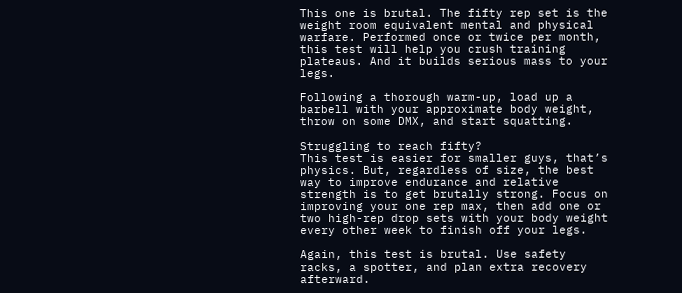This one is brutal. The fifty rep set is the weight room equivalent mental and physical warfare. Performed once or twice per month, this test will help you crush training plateaus. And it builds serious mass to your legs.

Following a thorough warm-up, load up a barbell with your approximate body weight, throw on some DMX, and start squatting.

Struggling to reach fifty?
This test is easier for smaller guys, that’s physics. But, regardless of size, the best way to improve endurance and relative strength is to get brutally strong. Focus on improving your one rep max, then add one or two high-rep drop sets with your body weight every other week to finish off your legs.

Again, this test is brutal. Use safety racks, a spotter, and plan extra recovery afterward.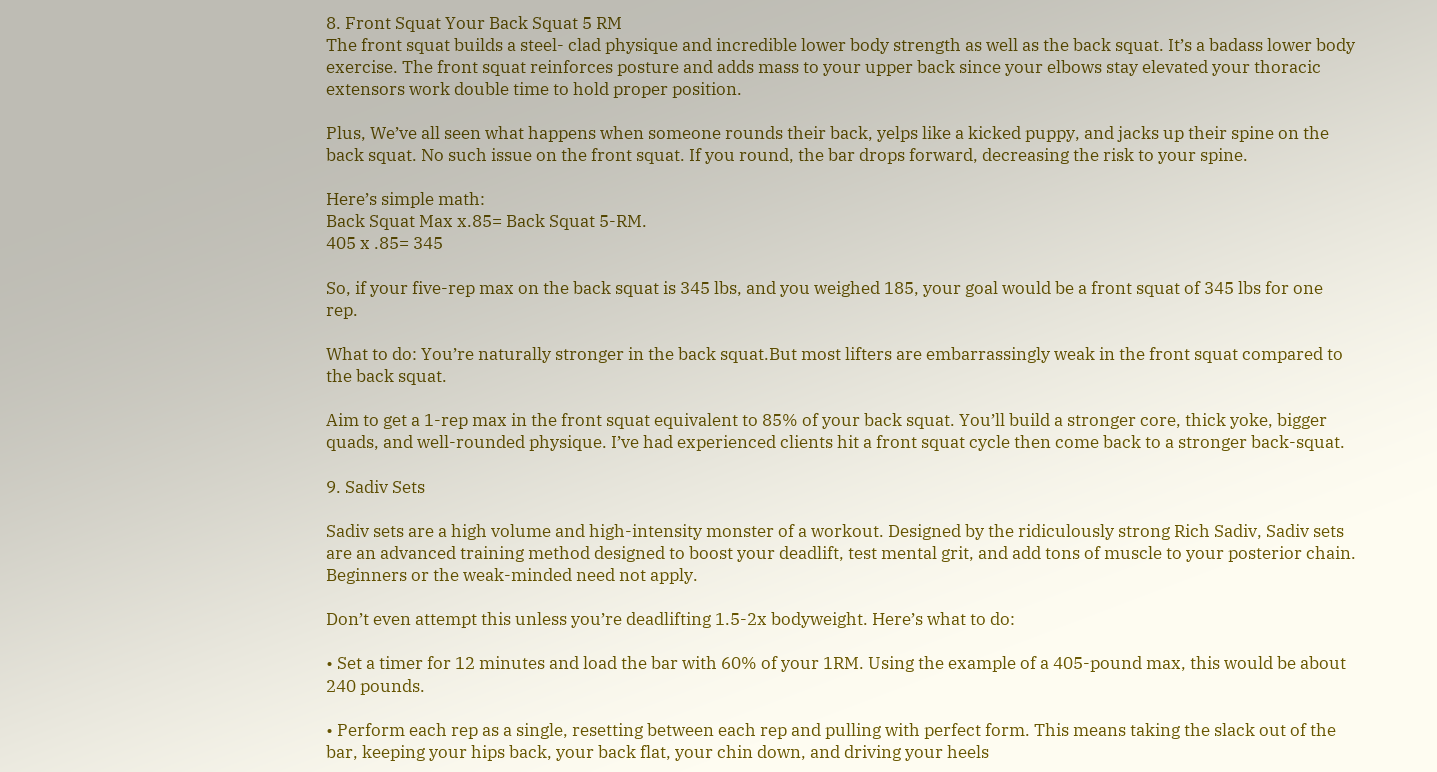8. Front Squat Your Back Squat 5 RM
The front squat builds a steel- clad physique and incredible lower body strength as well as the back squat. It’s a badass lower body exercise. The front squat reinforces posture and adds mass to your upper back since your elbows stay elevated your thoracic extensors work double time to hold proper position.

Plus, We’ve all seen what happens when someone rounds their back, yelps like a kicked puppy, and jacks up their spine on the back squat. No such issue on the front squat. If you round, the bar drops forward, decreasing the risk to your spine.

Here’s simple math:
Back Squat Max x.85= Back Squat 5-RM.
405 x .85= 345

So, if your five-rep max on the back squat is 345 lbs, and you weighed 185, your goal would be a front squat of 345 lbs for one rep.

What to do: You’re naturally stronger in the back squat.But most lifters are embarrassingly weak in the front squat compared to the back squat.

Aim to get a 1-rep max in the front squat equivalent to 85% of your back squat. You’ll build a stronger core, thick yoke, bigger quads, and well-rounded physique. I’ve had experienced clients hit a front squat cycle then come back to a stronger back-squat.

9. Sadiv Sets

Sadiv sets are a high volume and high-intensity monster of a workout. Designed by the ridiculously strong Rich Sadiv, Sadiv sets are an advanced training method designed to boost your deadlift, test mental grit, and add tons of muscle to your posterior chain.
Beginners or the weak-minded need not apply.

Don’t even attempt this unless you’re deadlifting 1.5-2x bodyweight. Here’s what to do:

• Set a timer for 12 minutes and load the bar with 60% of your 1RM. Using the example of a 405-pound max, this would be about 240 pounds.

• Perform each rep as a single, resetting between each rep and pulling with perfect form. This means taking the slack out of the bar, keeping your hips back, your back flat, your chin down, and driving your heels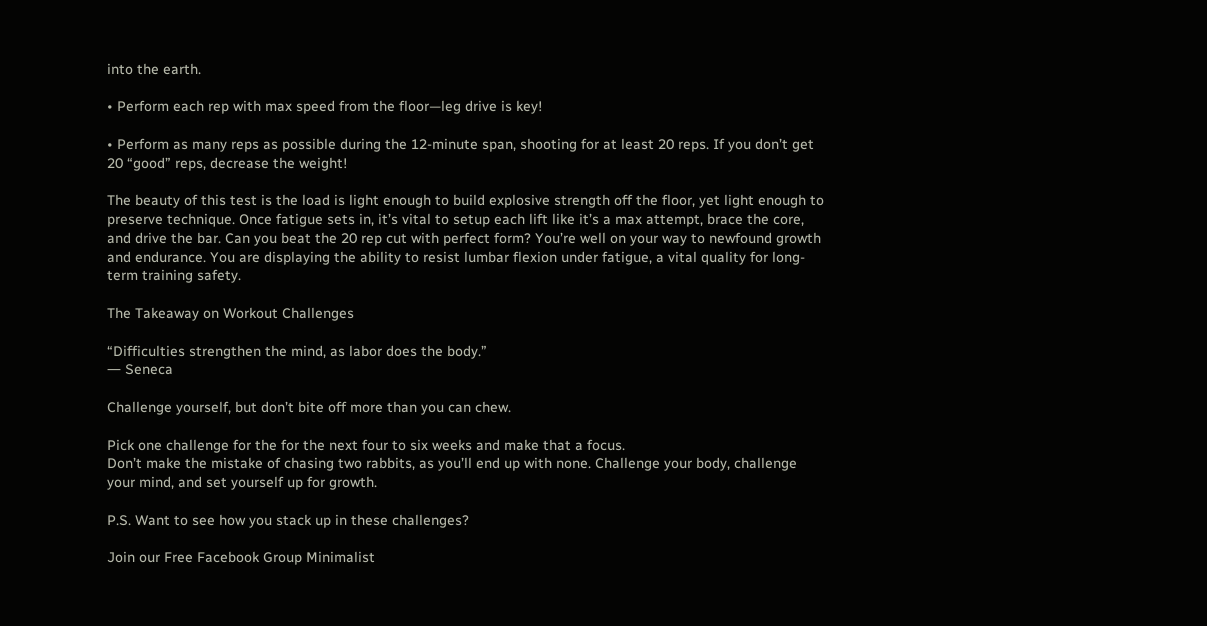into the earth.

• Perform each rep with max speed from the floor—leg drive is key!

• Perform as many reps as possible during the 12-minute span, shooting for at least 20 reps. If you don’t get 20 “good” reps, decrease the weight!

The beauty of this test is the load is light enough to build explosive strength off the floor, yet light enough to preserve technique. Once fatigue sets in, it’s vital to setup each lift like it’s a max attempt, brace the core, and drive the bar. Can you beat the 20 rep cut with perfect form? You’re well on your way to newfound growth and endurance. You are displaying the ability to resist lumbar flexion under fatigue, a vital quality for long-term training safety.

The Takeaway on Workout Challenges

“Difficulties strengthen the mind, as labor does the body.”
― Seneca

Challenge yourself, but don’t bite off more than you can chew.

Pick one challenge for the for the next four to six weeks and make that a focus.
Don’t make the mistake of chasing two rabbits, as you’ll end up with none. Challenge your body, challenge your mind, and set yourself up for growth.

P.S. Want to see how you stack up in these challenges?

Join our Free Facebook Group Minimalist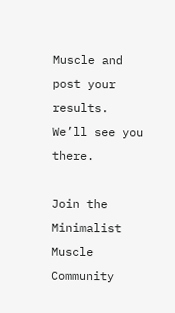Muscle and post your results. We’ll see you there.

Join the Minimalist Muscle Community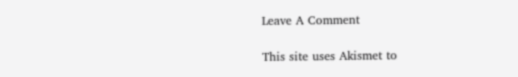Leave A Comment

This site uses Akismet to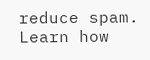reduce spam. Learn how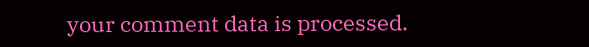your comment data is processed.